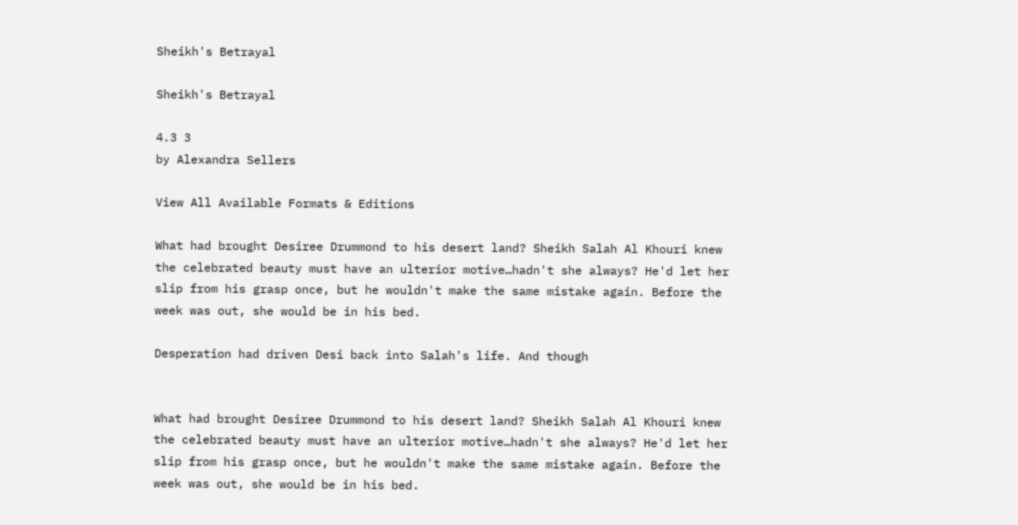Sheikh's Betrayal

Sheikh's Betrayal

4.3 3
by Alexandra Sellers

View All Available Formats & Editions

What had brought Desiree Drummond to his desert land? Sheikh Salah Al Khouri knew the celebrated beauty must have an ulterior motive…hadn't she always? He'd let her slip from his grasp once, but he wouldn't make the same mistake again. Before the week was out, she would be in his bed.

Desperation had driven Desi back into Salah's life. And though


What had brought Desiree Drummond to his desert land? Sheikh Salah Al Khouri knew the celebrated beauty must have an ulterior motive…hadn't she always? He'd let her slip from his grasp once, but he wouldn't make the same mistake again. Before the week was out, she would be in his bed.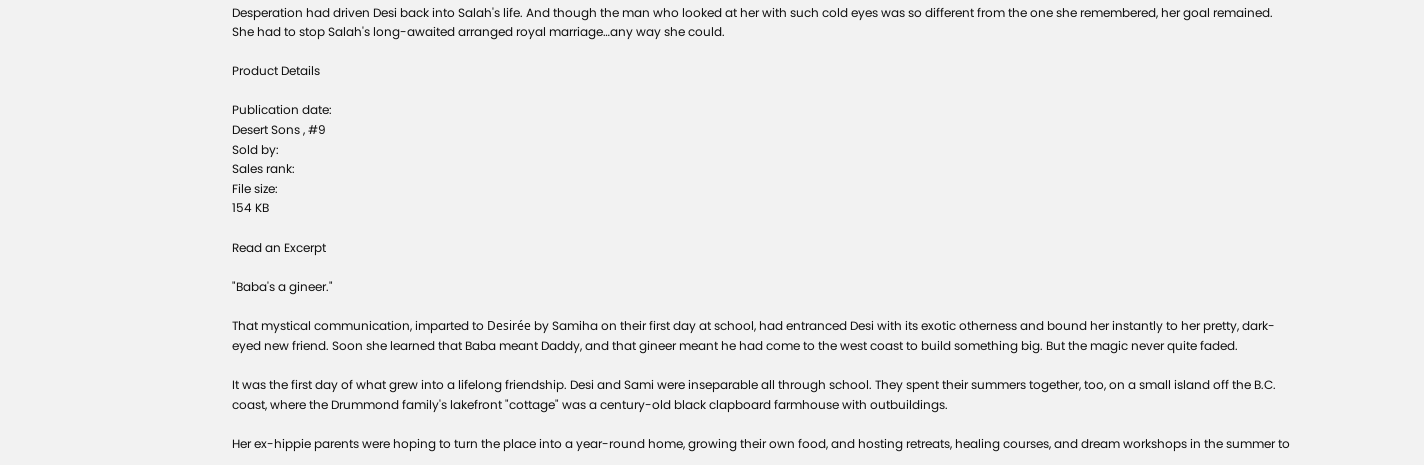Desperation had driven Desi back into Salah's life. And though the man who looked at her with such cold eyes was so different from the one she remembered, her goal remained. She had to stop Salah's long-awaited arranged royal marriage…any way she could.

Product Details

Publication date:
Desert Sons , #9
Sold by:
Sales rank:
File size:
154 KB

Read an Excerpt

"Baba's a gineer."

That mystical communication, imparted to Desirée by Samiha on their first day at school, had entranced Desi with its exotic otherness and bound her instantly to her pretty, dark-eyed new friend. Soon she learned that Baba meant Daddy, and that gineer meant he had come to the west coast to build something big. But the magic never quite faded.

It was the first day of what grew into a lifelong friendship. Desi and Sami were inseparable all through school. They spent their summers together, too, on a small island off the B.C. coast, where the Drummond family's lakefront "cottage" was a century-old black clapboard farmhouse with outbuildings.

Her ex-hippie parents were hoping to turn the place into a year-round home, growing their own food, and hosting retreats, healing courses, and dream workshops in the summer to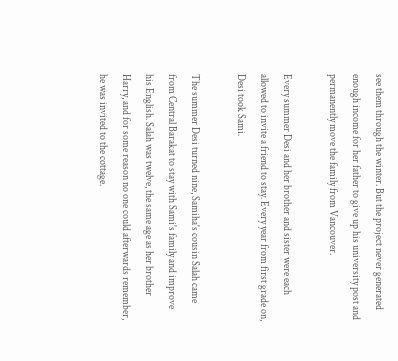see them through the winter. But the project never generated enough income for her father to give up his university post and permanently move the family from Vancouver.

Every summer Desi and her brother and sister were each allowed to invite a friend to stay. Every year from first grade on, Desi took Sami.

The summer Desi turned nine, Samiha's cousin Salah came from Central Barakat to stay with Sami's family and improve his English. Salah was twelve, the same age as her brother Harry, and for some reason no one could afterwards remember, he was invited to the cottage.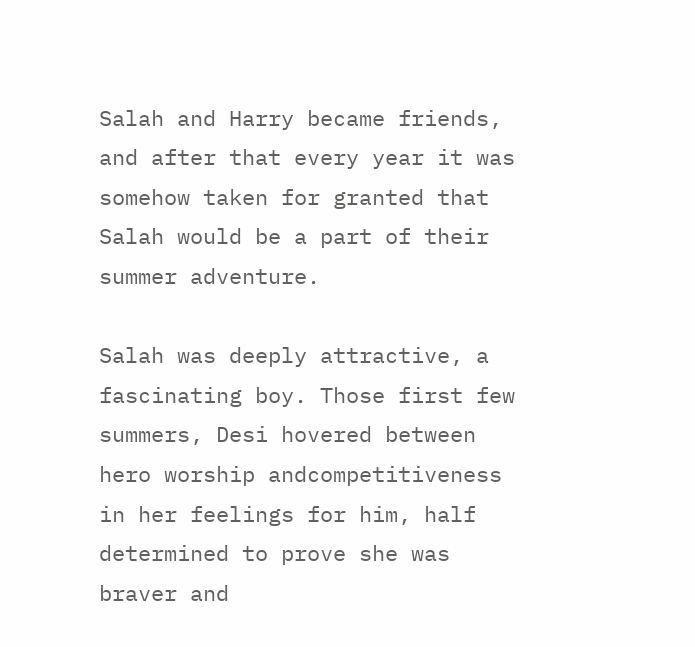Salah and Harry became friends, and after that every year it was somehow taken for granted that Salah would be a part of their summer adventure.

Salah was deeply attractive, a fascinating boy. Those first few summers, Desi hovered between hero worship andcompetitiveness in her feelings for him, half determined to prove she was braver and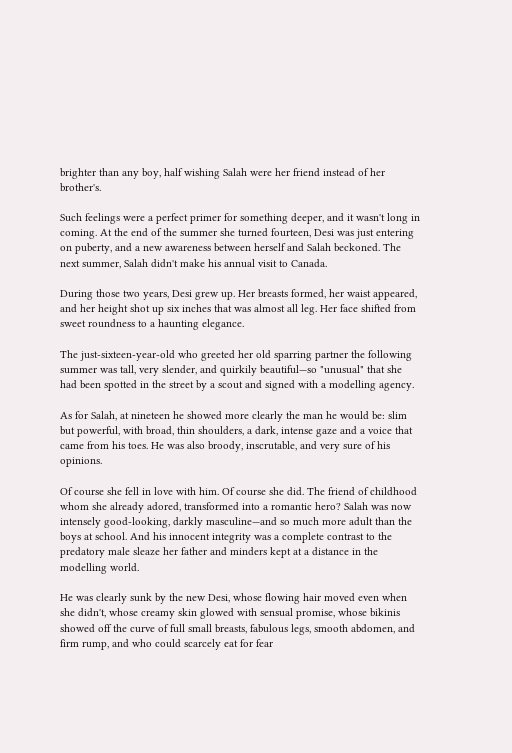brighter than any boy, half wishing Salah were her friend instead of her brother's.

Such feelings were a perfect primer for something deeper, and it wasn't long in coming. At the end of the summer she turned fourteen, Desi was just entering on puberty, and a new awareness between herself and Salah beckoned. The next summer, Salah didn't make his annual visit to Canada.

During those two years, Desi grew up. Her breasts formed, her waist appeared, and her height shot up six inches that was almost all leg. Her face shifted from sweet roundness to a haunting elegance.

The just-sixteen-year-old who greeted her old sparring partner the following summer was tall, very slender, and quirkily beautiful—so "unusual" that she had been spotted in the street by a scout and signed with a modelling agency.

As for Salah, at nineteen he showed more clearly the man he would be: slim but powerful, with broad, thin shoulders, a dark, intense gaze and a voice that came from his toes. He was also broody, inscrutable, and very sure of his opinions.

Of course she fell in love with him. Of course she did. The friend of childhood whom she already adored, transformed into a romantic hero? Salah was now intensely good-looking, darkly masculine—and so much more adult than the boys at school. And his innocent integrity was a complete contrast to the predatory male sleaze her father and minders kept at a distance in the modelling world.

He was clearly sunk by the new Desi, whose flowing hair moved even when she didn't, whose creamy skin glowed with sensual promise, whose bikinis showed off the curve of full small breasts, fabulous legs, smooth abdomen, and firm rump, and who could scarcely eat for fear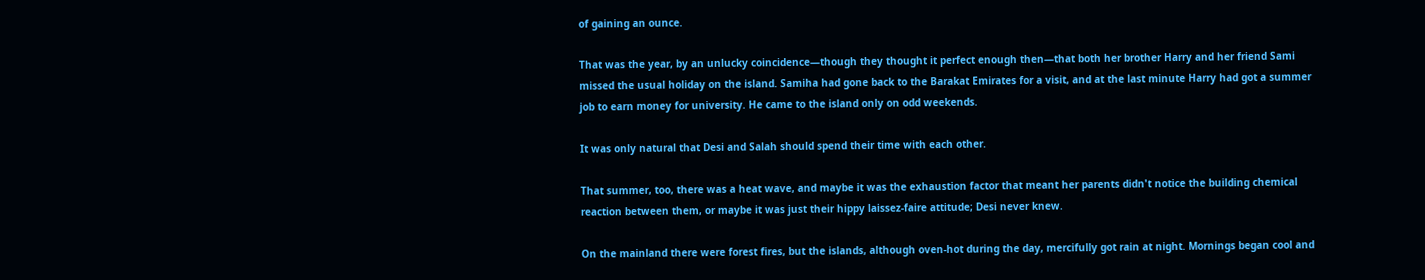of gaining an ounce.

That was the year, by an unlucky coincidence—though they thought it perfect enough then—that both her brother Harry and her friend Sami missed the usual holiday on the island. Samiha had gone back to the Barakat Emirates for a visit, and at the last minute Harry had got a summer job to earn money for university. He came to the island only on odd weekends.

It was only natural that Desi and Salah should spend their time with each other.

That summer, too, there was a heat wave, and maybe it was the exhaustion factor that meant her parents didn't notice the building chemical reaction between them, or maybe it was just their hippy laissez-faire attitude; Desi never knew.

On the mainland there were forest fires, but the islands, although oven-hot during the day, mercifully got rain at night. Mornings began cool and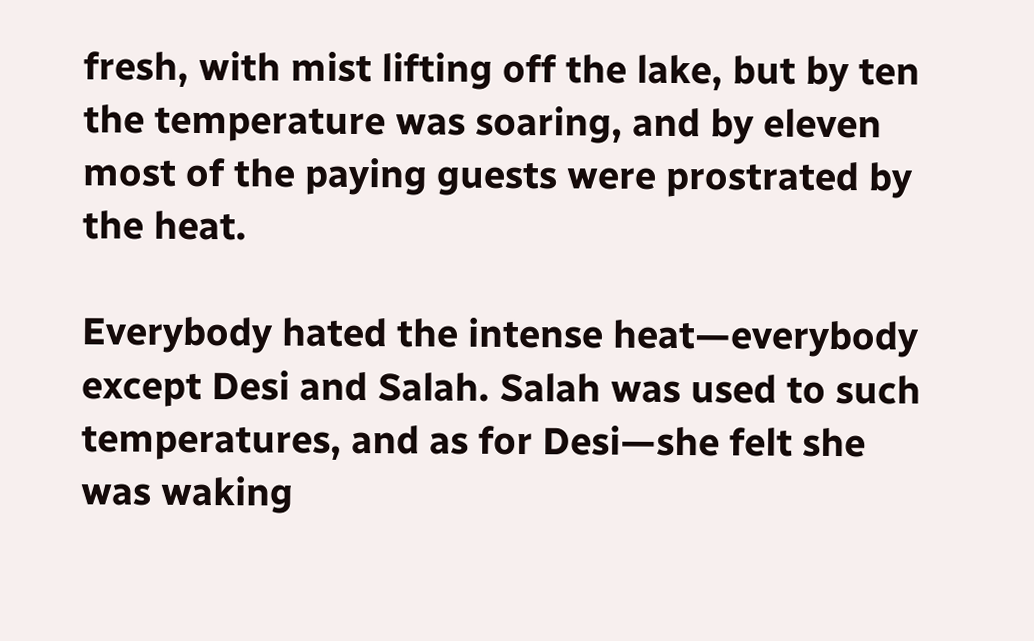fresh, with mist lifting off the lake, but by ten the temperature was soaring, and by eleven most of the paying guests were prostrated by the heat.

Everybody hated the intense heat—everybody except Desi and Salah. Salah was used to such temperatures, and as for Desi—she felt she was waking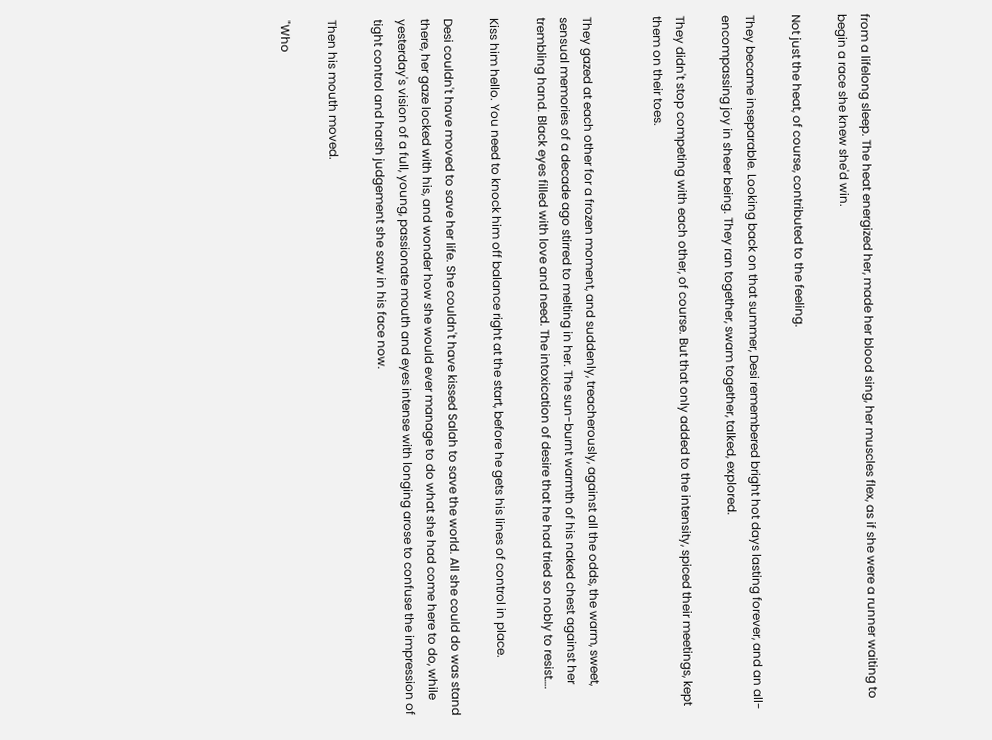from a lifelong sleep. The heat energized her, made her blood sing, her muscles flex, as if she were a runner waiting to begin a race she knew she'd win.

Not just the heat, of course, contributed to the feeling.

They became inseparable. Looking back on that summer, Desi remembered bright hot days lasting forever, and an all-encompassing joy in sheer being. They ran together, swam together, talked, explored.

They didn't stop competing with each other, of course. But that only added to the intensity, spiced their meetings, kept them on their toes.


They gazed at each other for a frozen moment, and suddenly, treacherously, against all the odds, the warm, sweet, sensual memories of a decade ago stirred to melting in her. The sun-burnt warmth of his naked chest against her trembling hand. Black eyes filled with love and need. The intoxication of desire that he had tried so nobly to resist….

Kiss him hello. You need to knock him off balance right at the start, before he gets his lines of control in place.

Desi couldn't have moved to save her life. She couldn't have kissed Salah to save the world. All she could do was stand there, her gaze locked with his, and wonder how she would ever manage to do what she had come here to do, while yesterday's vision of a full, young, passionate mouth and eyes intense with longing arose to confuse the impression of tight control and harsh judgement she saw in his face now.

Then his mouth moved.

"Who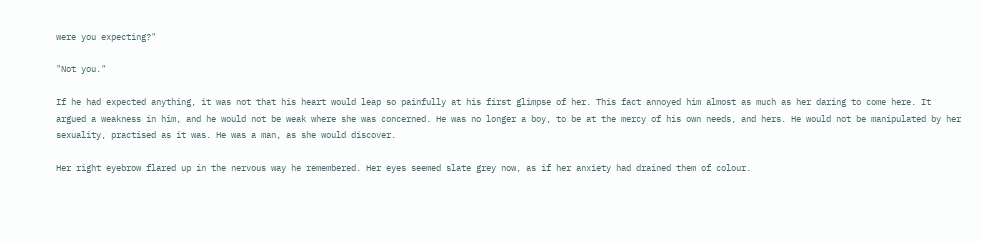were you expecting?"

"Not you."

If he had expected anything, it was not that his heart would leap so painfully at his first glimpse of her. This fact annoyed him almost as much as her daring to come here. It argued a weakness in him, and he would not be weak where she was concerned. He was no longer a boy, to be at the mercy of his own needs, and hers. He would not be manipulated by her sexuality, practised as it was. He was a man, as she would discover.

Her right eyebrow flared up in the nervous way he remembered. Her eyes seemed slate grey now, as if her anxiety had drained them of colour.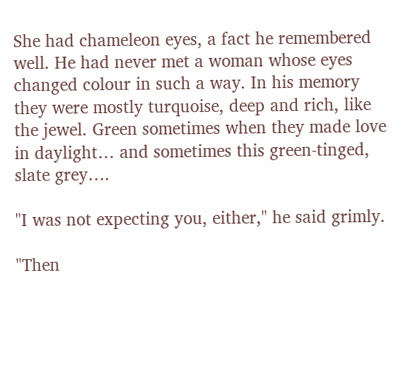She had chameleon eyes, a fact he remembered well. He had never met a woman whose eyes changed colour in such a way. In his memory they were mostly turquoise, deep and rich, like the jewel. Green sometimes when they made love in daylight… and sometimes this green-tinged, slate grey….

"I was not expecting you, either," he said grimly.

"Then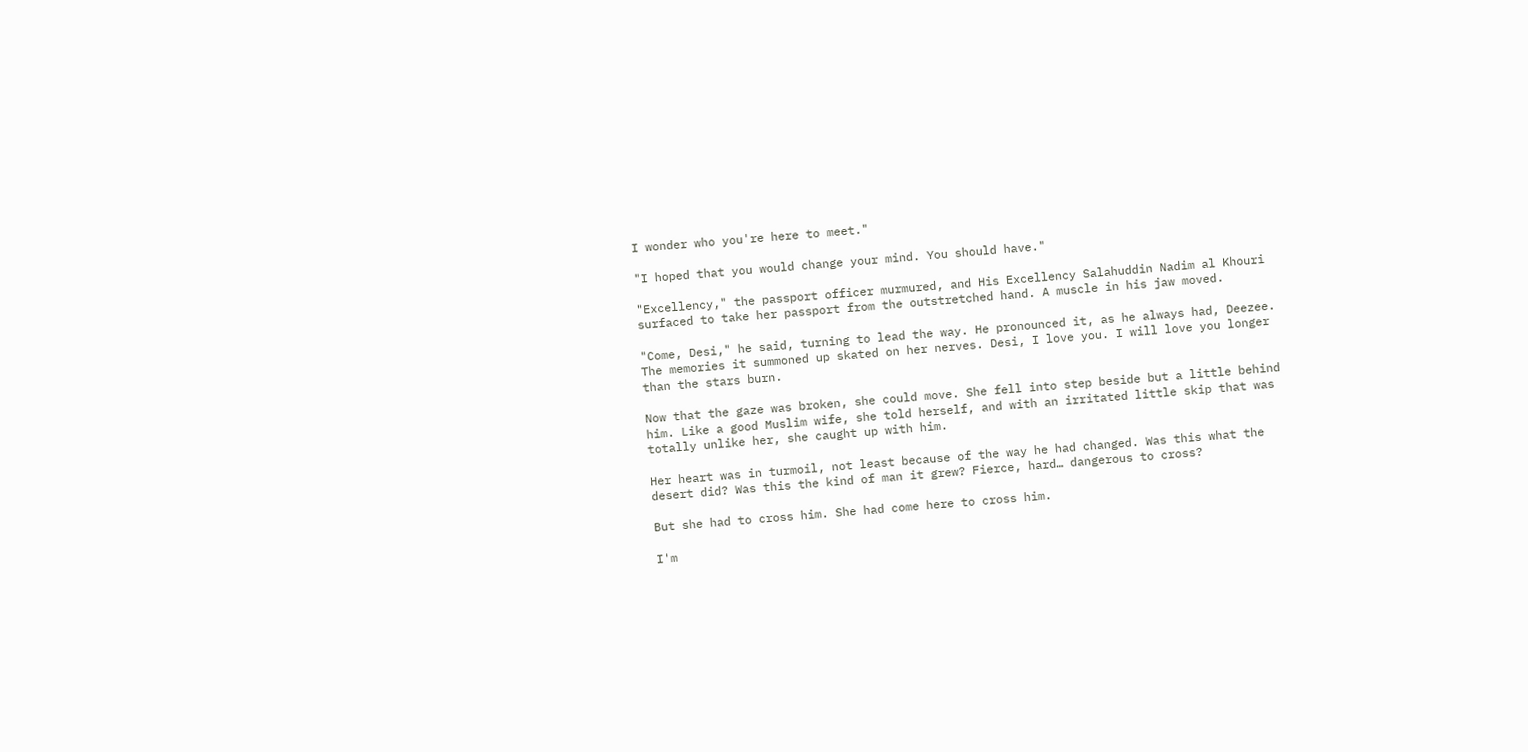I wonder who you're here to meet."

"I hoped that you would change your mind. You should have."

"Excellency," the passport officer murmured, and His Excellency Salahuddin Nadim al Khouri surfaced to take her passport from the outstretched hand. A muscle in his jaw moved.

"Come, Desi," he said, turning to lead the way. He pronounced it, as he always had, Deezee. The memories it summoned up skated on her nerves. Desi, I love you. I will love you longer than the stars burn.

Now that the gaze was broken, she could move. She fell into step beside but a little behind him. Like a good Muslim wife, she told herself, and with an irritated little skip that was totally unlike her, she caught up with him.

Her heart was in turmoil, not least because of the way he had changed. Was this what the desert did? Was this the kind of man it grew? Fierce, hard… dangerous to cross?

But she had to cross him. She had come here to cross him.

I'm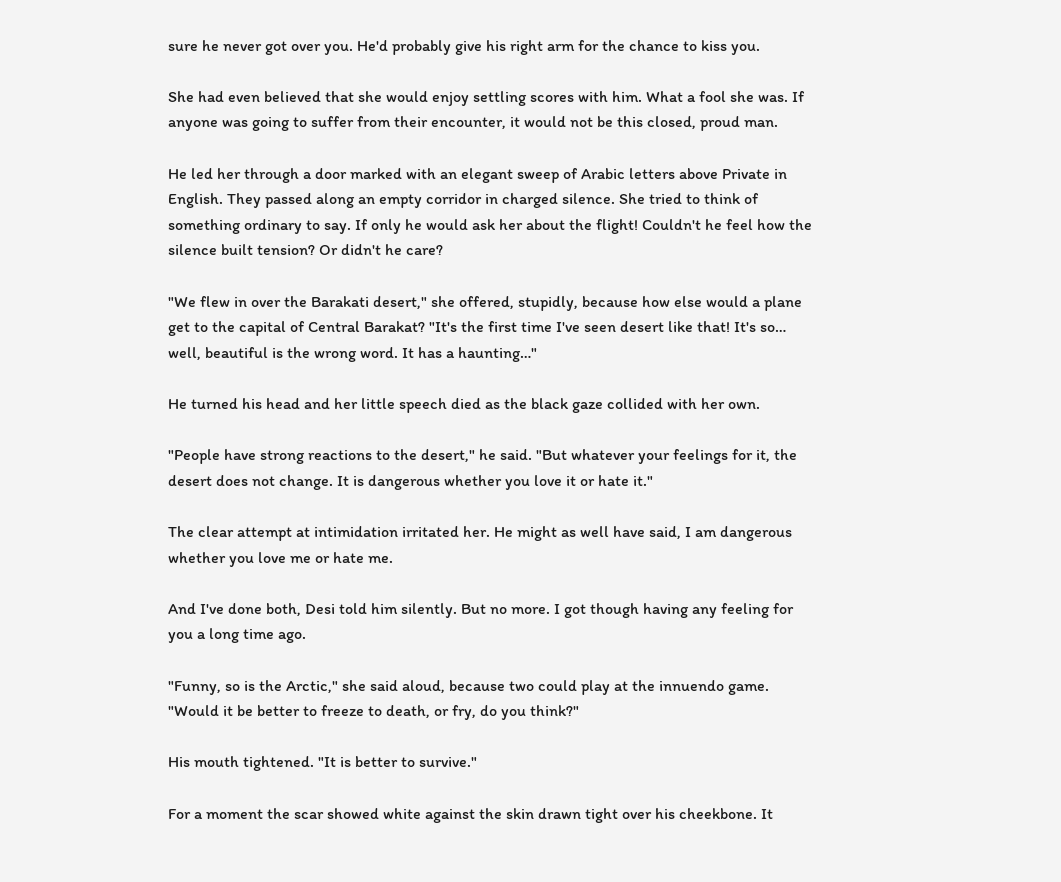sure he never got over you. He'd probably give his right arm for the chance to kiss you.

She had even believed that she would enjoy settling scores with him. What a fool she was. If anyone was going to suffer from their encounter, it would not be this closed, proud man.

He led her through a door marked with an elegant sweep of Arabic letters above Private in English. They passed along an empty corridor in charged silence. She tried to think of something ordinary to say. If only he would ask her about the flight! Couldn't he feel how the silence built tension? Or didn't he care?

"We flew in over the Barakati desert," she offered, stupidly, because how else would a plane get to the capital of Central Barakat? "It's the first time I've seen desert like that! It's so… well, beautiful is the wrong word. It has a haunting…"

He turned his head and her little speech died as the black gaze collided with her own.

"People have strong reactions to the desert," he said. "But whatever your feelings for it, the desert does not change. It is dangerous whether you love it or hate it."

The clear attempt at intimidation irritated her. He might as well have said, I am dangerous whether you love me or hate me.

And I've done both, Desi told him silently. But no more. I got though having any feeling for you a long time ago.

"Funny, so is the Arctic," she said aloud, because two could play at the innuendo game. "Would it be better to freeze to death, or fry, do you think?"

His mouth tightened. "It is better to survive."

For a moment the scar showed white against the skin drawn tight over his cheekbone. It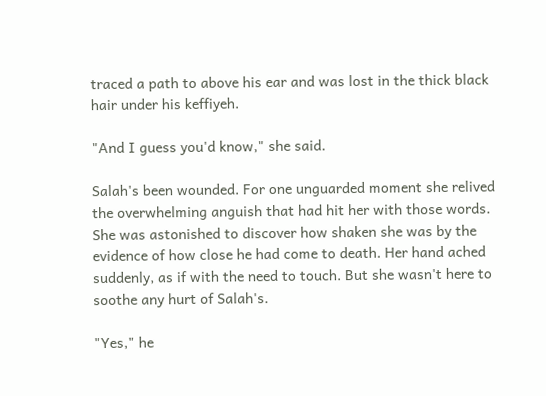traced a path to above his ear and was lost in the thick black hair under his keffiyeh.

"And I guess you'd know," she said.

Salah's been wounded. For one unguarded moment she relived the overwhelming anguish that had hit her with those words. She was astonished to discover how shaken she was by the evidence of how close he had come to death. Her hand ached suddenly, as if with the need to touch. But she wasn't here to soothe any hurt of Salah's.

"Yes," he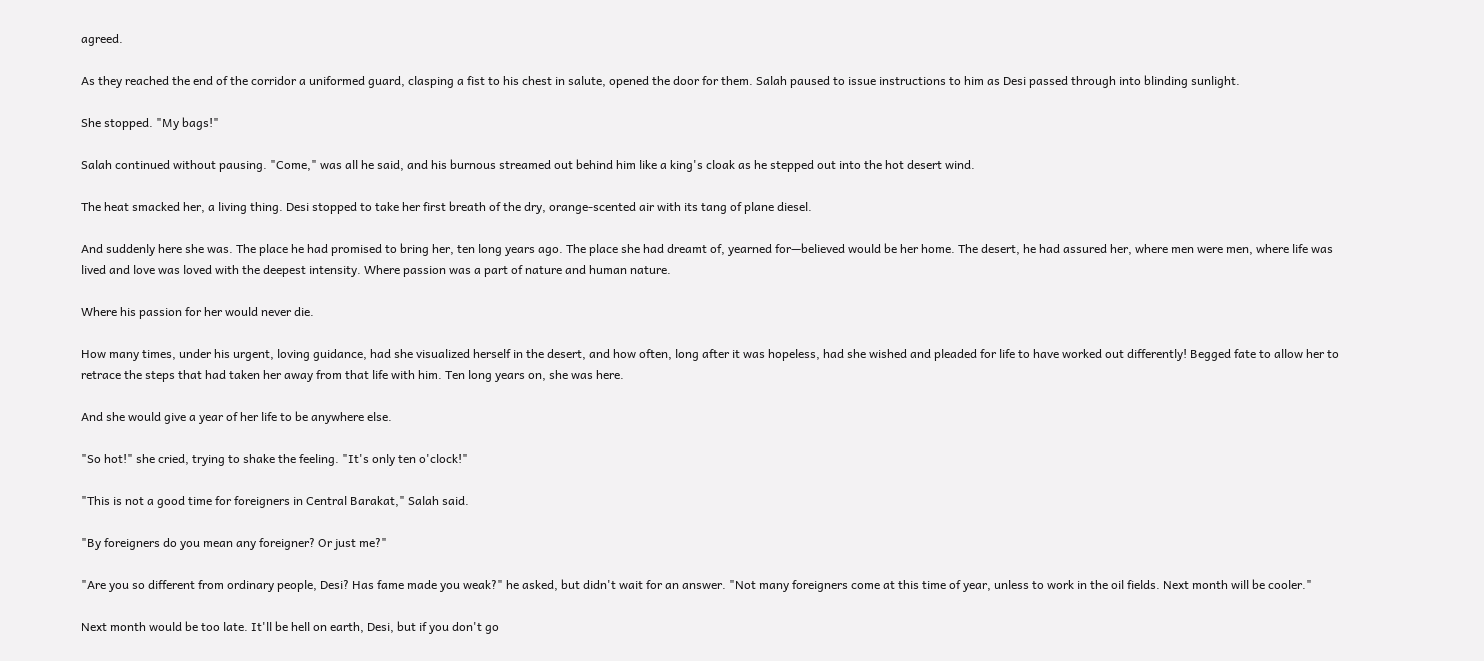agreed.

As they reached the end of the corridor a uniformed guard, clasping a fist to his chest in salute, opened the door for them. Salah paused to issue instructions to him as Desi passed through into blinding sunlight.

She stopped. "My bags!"

Salah continued without pausing. "Come," was all he said, and his burnous streamed out behind him like a king's cloak as he stepped out into the hot desert wind.

The heat smacked her, a living thing. Desi stopped to take her first breath of the dry, orange-scented air with its tang of plane diesel.

And suddenly here she was. The place he had promised to bring her, ten long years ago. The place she had dreamt of, yearned for—believed would be her home. The desert, he had assured her, where men were men, where life was lived and love was loved with the deepest intensity. Where passion was a part of nature and human nature.

Where his passion for her would never die.

How many times, under his urgent, loving guidance, had she visualized herself in the desert, and how often, long after it was hopeless, had she wished and pleaded for life to have worked out differently! Begged fate to allow her to retrace the steps that had taken her away from that life with him. Ten long years on, she was here.

And she would give a year of her life to be anywhere else.

"So hot!" she cried, trying to shake the feeling. "It's only ten o'clock!"

"This is not a good time for foreigners in Central Barakat," Salah said.

"By foreigners do you mean any foreigner? Or just me?"

"Are you so different from ordinary people, Desi? Has fame made you weak?" he asked, but didn't wait for an answer. "Not many foreigners come at this time of year, unless to work in the oil fields. Next month will be cooler."

Next month would be too late. It'll be hell on earth, Desi, but if you don't go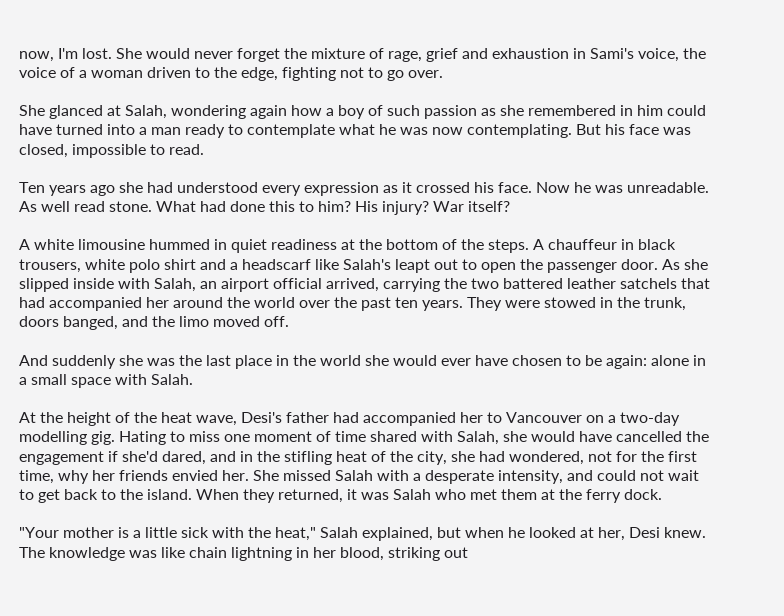now, I'm lost. She would never forget the mixture of rage, grief and exhaustion in Sami's voice, the voice of a woman driven to the edge, fighting not to go over.

She glanced at Salah, wondering again how a boy of such passion as she remembered in him could have turned into a man ready to contemplate what he was now contemplating. But his face was closed, impossible to read.

Ten years ago she had understood every expression as it crossed his face. Now he was unreadable. As well read stone. What had done this to him? His injury? War itself?

A white limousine hummed in quiet readiness at the bottom of the steps. A chauffeur in black trousers, white polo shirt and a headscarf like Salah's leapt out to open the passenger door. As she slipped inside with Salah, an airport official arrived, carrying the two battered leather satchels that had accompanied her around the world over the past ten years. They were stowed in the trunk, doors banged, and the limo moved off.

And suddenly she was the last place in the world she would ever have chosen to be again: alone in a small space with Salah.

At the height of the heat wave, Desi's father had accompanied her to Vancouver on a two-day modelling gig. Hating to miss one moment of time shared with Salah, she would have cancelled the engagement if she'd dared, and in the stifling heat of the city, she had wondered, not for the first time, why her friends envied her. She missed Salah with a desperate intensity, and could not wait to get back to the island. When they returned, it was Salah who met them at the ferry dock.

"Your mother is a little sick with the heat," Salah explained, but when he looked at her, Desi knew. The knowledge was like chain lightning in her blood, striking out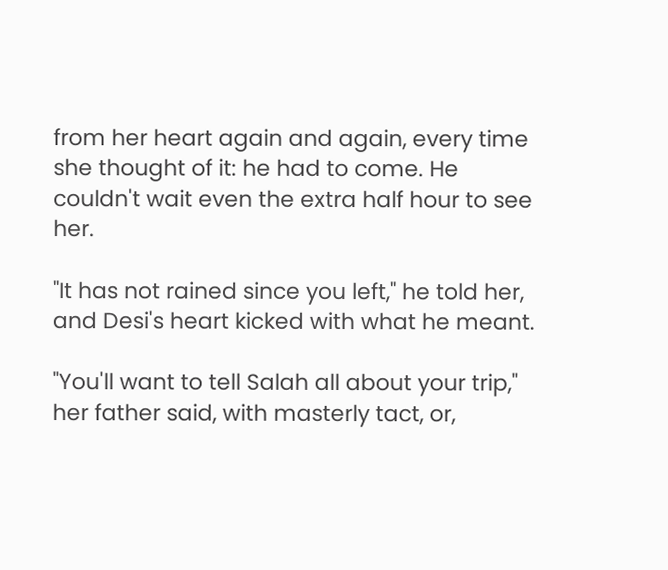from her heart again and again, every time she thought of it: he had to come. He couldn't wait even the extra half hour to see her.

"It has not rained since you left," he told her, and Desi's heart kicked with what he meant.

"You'll want to tell Salah all about your trip," her father said, with masterly tact, or,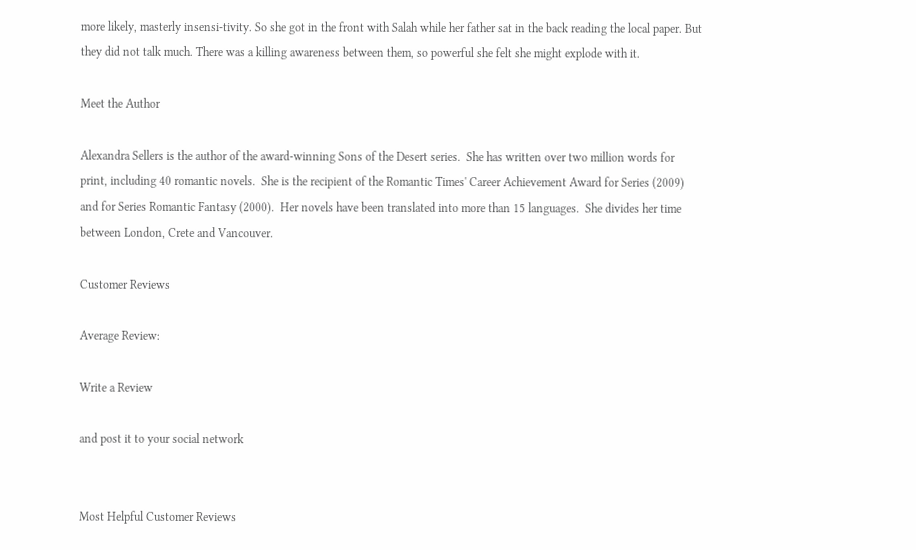more likely, masterly insensi-tivity. So she got in the front with Salah while her father sat in the back reading the local paper. But they did not talk much. There was a killing awareness between them, so powerful she felt she might explode with it.

Meet the Author

Alexandra Sellers is the author of the award-winning Sons of the Desert series.  She has written over two million words for print, including 40 romantic novels.  She is the recipient of the Romantic Times' Career Achievement Award for Series (2009) and for Series Romantic Fantasy (2000).  Her novels have been translated into more than 15 languages.  She divides her time between London, Crete and Vancouver.

Customer Reviews

Average Review:

Write a Review

and post it to your social network


Most Helpful Customer Reviews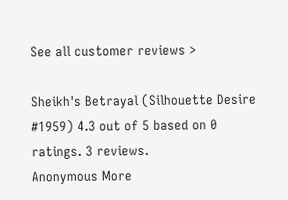See all customer reviews >

Sheikh's Betrayal (Silhouette Desire #1959) 4.3 out of 5 based on 0 ratings. 3 reviews.
Anonymous More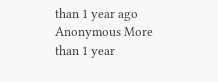than 1 year ago
Anonymous More than 1 year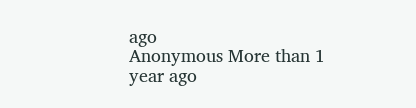ago
Anonymous More than 1 year ago